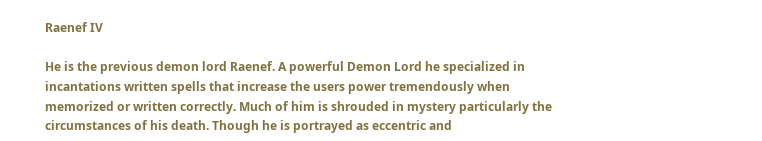Raenef IV

He is the previous demon lord Raenef. A powerful Demon Lord he specialized in incantations written spells that increase the users power tremendously when memorized or written correctly. Much of him is shrouded in mystery particularly the circumstances of his death. Though he is portrayed as eccentric and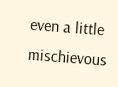even a little mischievous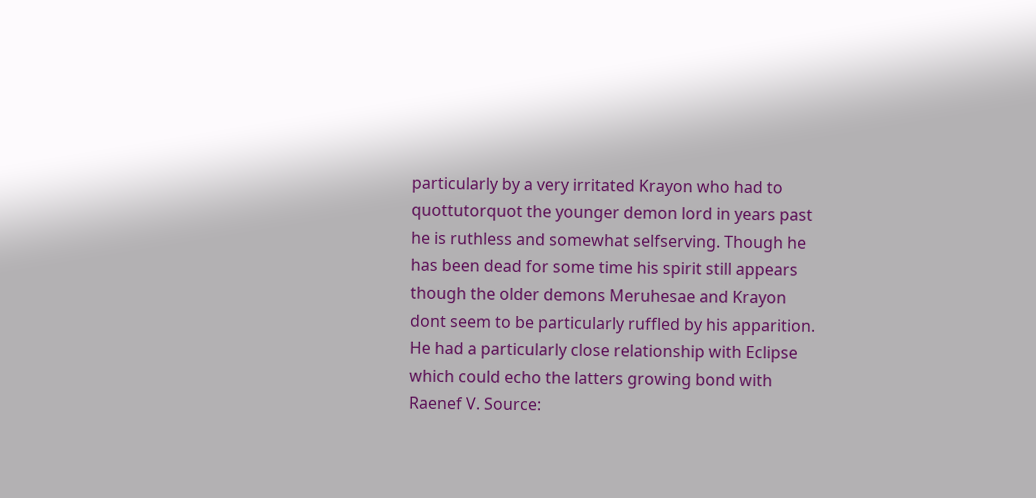particularly by a very irritated Krayon who had to quottutorquot the younger demon lord in years past he is ruthless and somewhat selfserving. Though he has been dead for some time his spirit still appears though the older demons Meruhesae and Krayon dont seem to be particularly ruffled by his apparition. He had a particularly close relationship with Eclipse which could echo the latters growing bond with Raenef V. Source: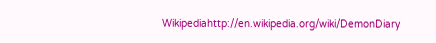Wikipediahttp://en.wikipedia.org/wiki/DemonDiary